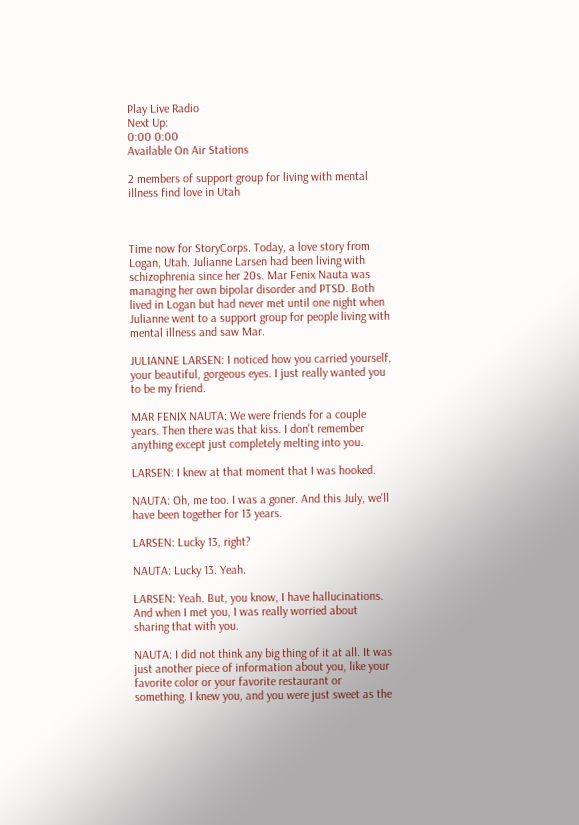Play Live Radio
Next Up:
0:00 0:00
Available On Air Stations

2 members of support group for living with mental illness find love in Utah



Time now for StoryCorps. Today, a love story from Logan, Utah. Julianne Larsen had been living with schizophrenia since her 20s. Mar Fenix Nauta was managing her own bipolar disorder and PTSD. Both lived in Logan but had never met until one night when Julianne went to a support group for people living with mental illness and saw Mar.

JULIANNE LARSEN: I noticed how you carried yourself, your beautiful, gorgeous eyes. I just really wanted you to be my friend.

MAR FENIX NAUTA: We were friends for a couple years. Then there was that kiss. I don't remember anything except just completely melting into you.

LARSEN: I knew at that moment that I was hooked.

NAUTA: Oh, me too. I was a goner. And this July, we'll have been together for 13 years.

LARSEN: Lucky 13, right?

NAUTA: Lucky 13. Yeah.

LARSEN: Yeah. But, you know, I have hallucinations. And when I met you, I was really worried about sharing that with you.

NAUTA: I did not think any big thing of it at all. It was just another piece of information about you, like your favorite color or your favorite restaurant or something. I knew you, and you were just sweet as the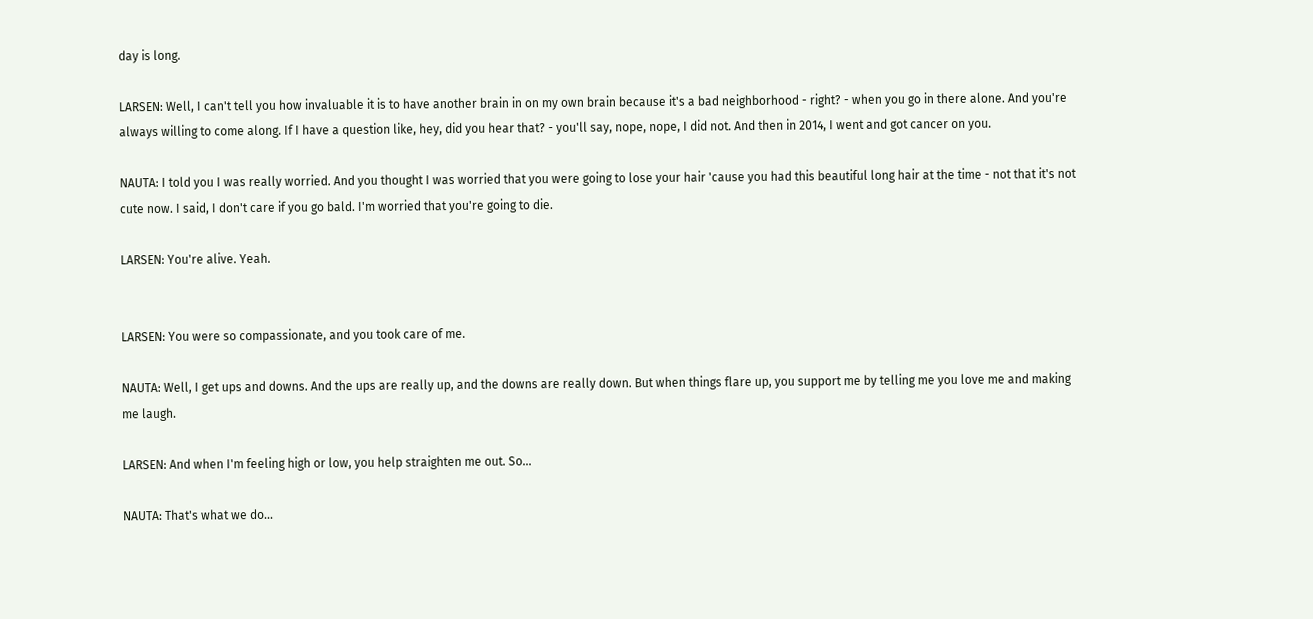day is long.

LARSEN: Well, I can't tell you how invaluable it is to have another brain in on my own brain because it's a bad neighborhood - right? - when you go in there alone. And you're always willing to come along. If I have a question like, hey, did you hear that? - you'll say, nope, nope, I did not. And then in 2014, I went and got cancer on you.

NAUTA: I told you I was really worried. And you thought I was worried that you were going to lose your hair 'cause you had this beautiful long hair at the time - not that it's not cute now. I said, I don't care if you go bald. I'm worried that you're going to die.

LARSEN: You're alive. Yeah.


LARSEN: You were so compassionate, and you took care of me.

NAUTA: Well, I get ups and downs. And the ups are really up, and the downs are really down. But when things flare up, you support me by telling me you love me and making me laugh.

LARSEN: And when I'm feeling high or low, you help straighten me out. So...

NAUTA: That's what we do...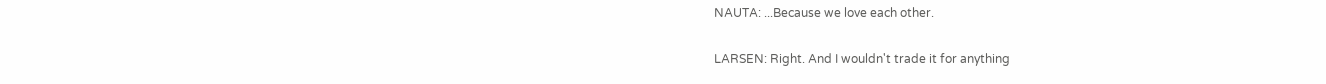NAUTA: ...Because we love each other.

LARSEN: Right. And I wouldn't trade it for anything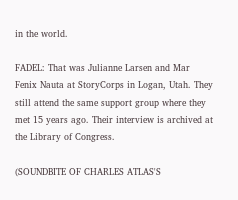in the world.

FADEL: That was Julianne Larsen and Mar Fenix Nauta at StoryCorps in Logan, Utah. They still attend the same support group where they met 15 years ago. Their interview is archived at the Library of Congress.

(SOUNDBITE OF CHARLES ATLAS'S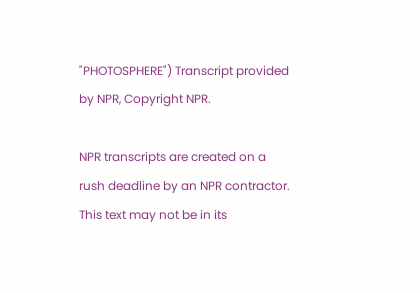"PHOTOSPHERE") Transcript provided by NPR, Copyright NPR.

NPR transcripts are created on a rush deadline by an NPR contractor. This text may not be in its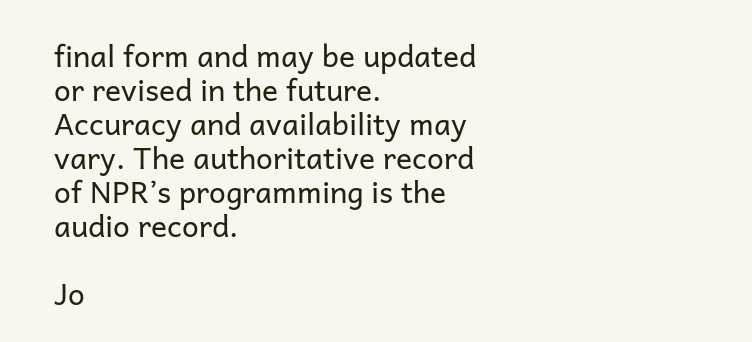final form and may be updated or revised in the future. Accuracy and availability may vary. The authoritative record of NPR’s programming is the audio record.

Jo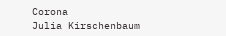Corona
Julia Kirschenbaum